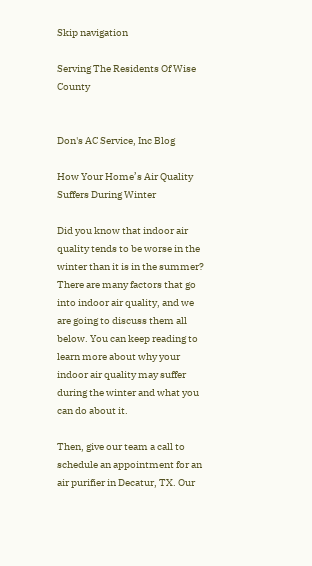Skip navigation

Serving The Residents Of Wise County


Don's AC Service, Inc Blog

How Your Home’s Air Quality Suffers During Winter

Did you know that indoor air quality tends to be worse in the winter than it is in the summer? There are many factors that go into indoor air quality, and we are going to discuss them all below. You can keep reading to learn more about why your indoor air quality may suffer during the winter and what you can do about it.

Then, give our team a call to schedule an appointment for an air purifier in Decatur, TX. Our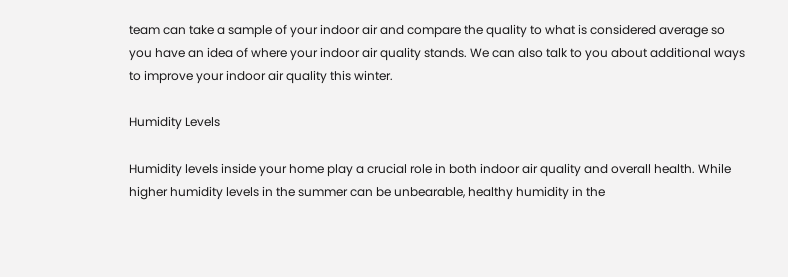team can take a sample of your indoor air and compare the quality to what is considered average so you have an idea of where your indoor air quality stands. We can also talk to you about additional ways to improve your indoor air quality this winter.

Humidity Levels

Humidity levels inside your home play a crucial role in both indoor air quality and overall health. While higher humidity levels in the summer can be unbearable, healthy humidity in the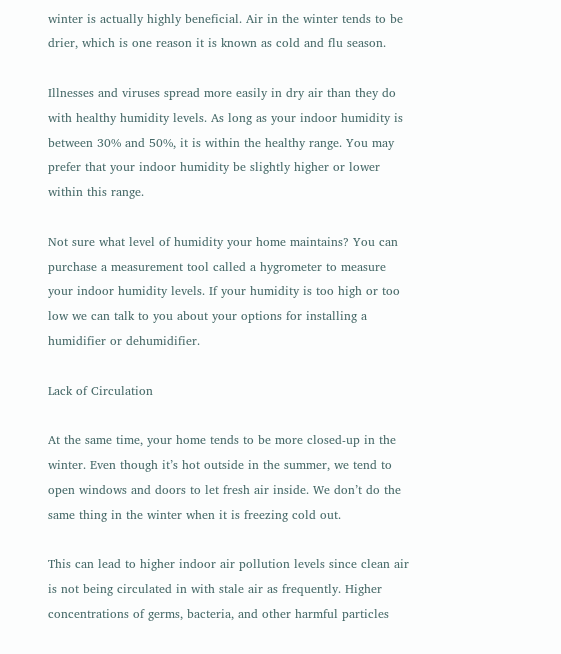winter is actually highly beneficial. Air in the winter tends to be drier, which is one reason it is known as cold and flu season.

Illnesses and viruses spread more easily in dry air than they do with healthy humidity levels. As long as your indoor humidity is between 30% and 50%, it is within the healthy range. You may prefer that your indoor humidity be slightly higher or lower within this range.

Not sure what level of humidity your home maintains? You can purchase a measurement tool called a hygrometer to measure your indoor humidity levels. If your humidity is too high or too low we can talk to you about your options for installing a humidifier or dehumidifier.

Lack of Circulation

At the same time, your home tends to be more closed-up in the winter. Even though it’s hot outside in the summer, we tend to open windows and doors to let fresh air inside. We don’t do the same thing in the winter when it is freezing cold out.

This can lead to higher indoor air pollution levels since clean air is not being circulated in with stale air as frequently. Higher concentrations of germs, bacteria, and other harmful particles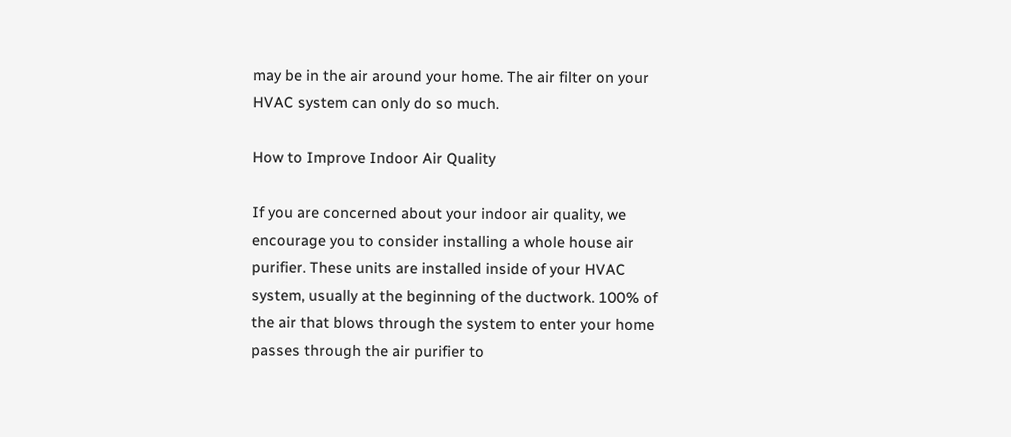may be in the air around your home. The air filter on your HVAC system can only do so much.

How to Improve Indoor Air Quality

If you are concerned about your indoor air quality, we encourage you to consider installing a whole house air purifier. These units are installed inside of your HVAC system, usually at the beginning of the ductwork. 100% of the air that blows through the system to enter your home passes through the air purifier to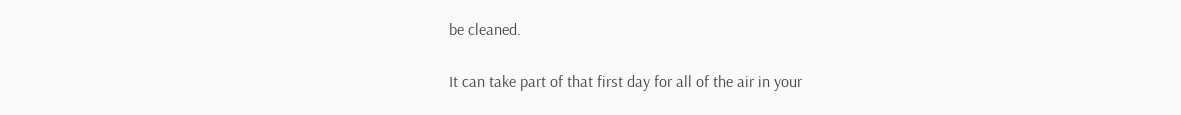be cleaned.

It can take part of that first day for all of the air in your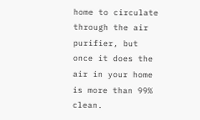home to circulate through the air purifier, but once it does the air in your home is more than 99% clean.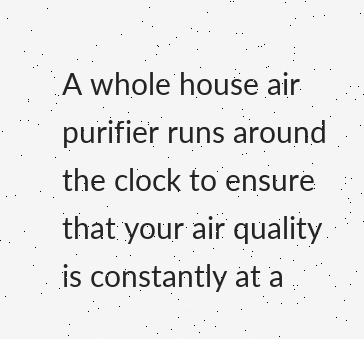A whole house air purifier runs around the clock to ensure that your air quality is constantly at a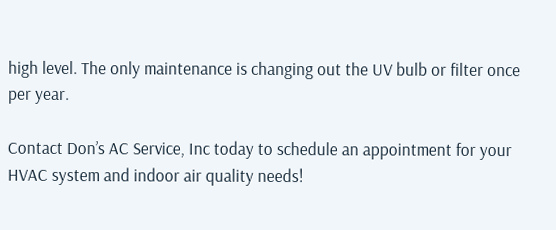high level. The only maintenance is changing out the UV bulb or filter once per year.

Contact Don’s AC Service, Inc today to schedule an appointment for your HVAC system and indoor air quality needs!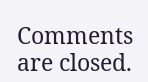Comments are closed.